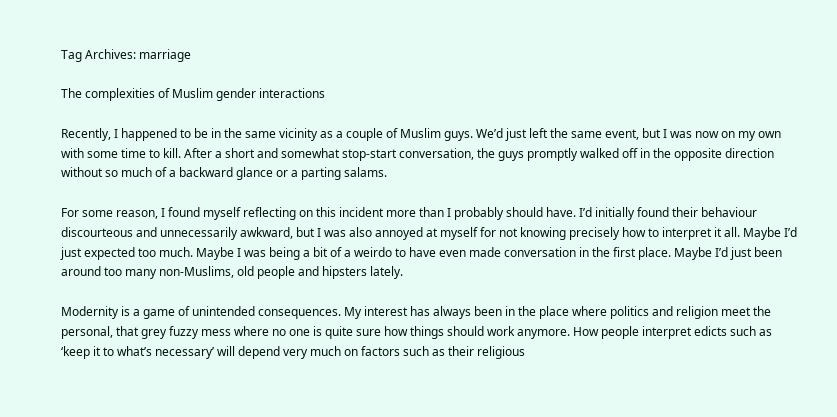Tag Archives: marriage

The complexities of Muslim gender interactions

Recently, I happened to be in the same vicinity as a couple of Muslim guys. We’d just left the same event, but I was now on my own with some time to kill. After a short and somewhat stop-start conversation, the guys promptly walked off in the opposite direction without so much of a backward glance or a parting salams.

For some reason, I found myself reflecting on this incident more than I probably should have. I’d initially found their behaviour discourteous and unnecessarily awkward, but I was also annoyed at myself for not knowing precisely how to interpret it all. Maybe I’d just expected too much. Maybe I was being a bit of a weirdo to have even made conversation in the first place. Maybe I’d just been around too many non-Muslims, old people and hipsters lately.

Modernity is a game of unintended consequences. My interest has always been in the place where politics and religion meet the personal, that grey fuzzy mess where no one is quite sure how things should work anymore. How people interpret edicts such as ‘keep it to what’s necessary’ will depend very much on factors such as their religious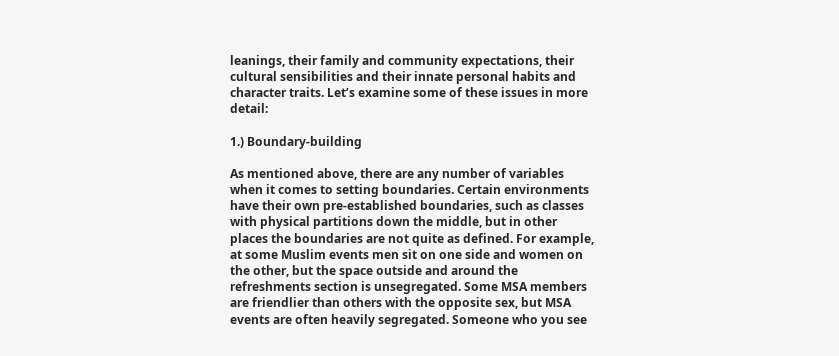leanings, their family and community expectations, their cultural sensibilities and their innate personal habits and character traits. Let’s examine some of these issues in more detail:

1.) Boundary-building

As mentioned above, there are any number of variables when it comes to setting boundaries. Certain environments have their own pre-established boundaries, such as classes with physical partitions down the middle, but in other places the boundaries are not quite as defined. For example, at some Muslim events men sit on one side and women on the other, but the space outside and around the refreshments section is unsegregated. Some MSA members are friendlier than others with the opposite sex, but MSA events are often heavily segregated. Someone who you see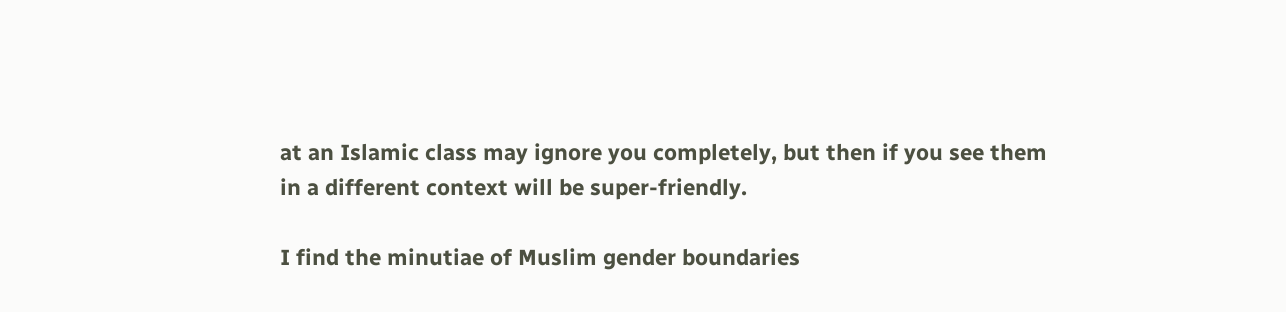at an Islamic class may ignore you completely, but then if you see them in a different context will be super-friendly.

I find the minutiae of Muslim gender boundaries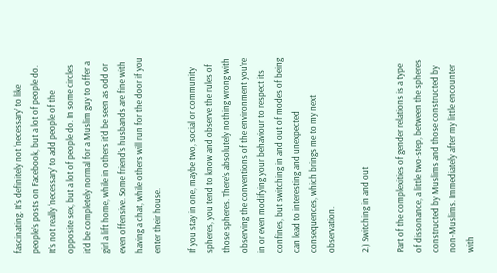fascinating. It’s definitely not ‘necessary’ to like people’s posts on Facebook, but a lot of people do. It’s not really ‘necessary’ to add people of the opposite sex, but a lot of people do. In some circles it’d be completely normal for a Muslim guy to offer a girl a lift home, while in others it’d be seen as odd or even offensive. Some friend’s husbands are fine with having a chat, while others will run for the door if you enter their house.

If you stay in one, maybe two, social or community spheres, you tend to know and observe the rules of those spheres. There’s absolutely nothing wrong with observing the conventions of the environment you’re in or even modifying your behaviour to respect its confines, but switching in and out of modes of being can lead to interesting and unexpected consequences, which brings me to my next observation.

2.) Switching in and out

Part of the complexities of gender relations is a type of dissonance, a little two-step, between the spheres constructed by Muslims and those constructed by non-Muslims. Immediately after my little encounter with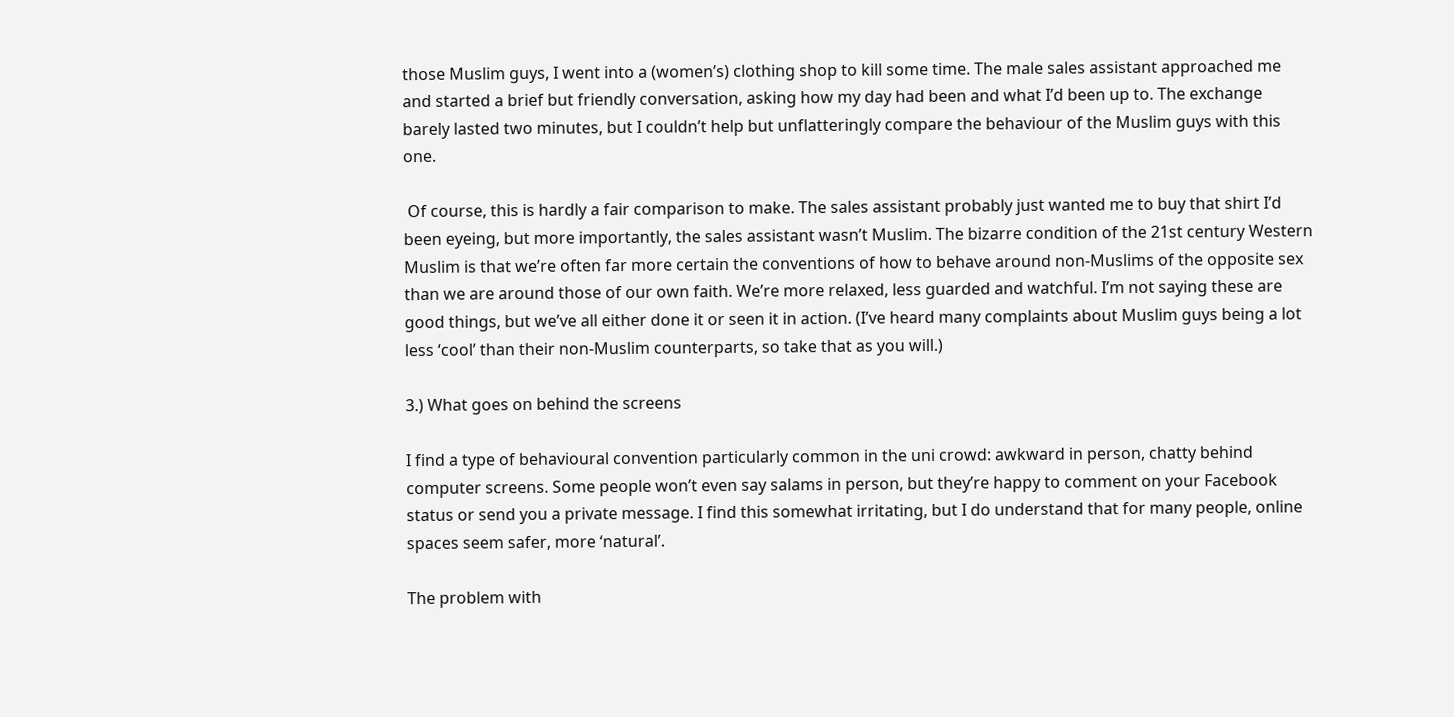those Muslim guys, I went into a (women’s) clothing shop to kill some time. The male sales assistant approached me and started a brief but friendly conversation, asking how my day had been and what I’d been up to. The exchange barely lasted two minutes, but I couldn’t help but unflatteringly compare the behaviour of the Muslim guys with this one.

 Of course, this is hardly a fair comparison to make. The sales assistant probably just wanted me to buy that shirt I’d been eyeing, but more importantly, the sales assistant wasn’t Muslim. The bizarre condition of the 21st century Western Muslim is that we’re often far more certain the conventions of how to behave around non-Muslims of the opposite sex than we are around those of our own faith. We’re more relaxed, less guarded and watchful. I’m not saying these are good things, but we’ve all either done it or seen it in action. (I’ve heard many complaints about Muslim guys being a lot less ‘cool’ than their non-Muslim counterparts, so take that as you will.)

3.) What goes on behind the screens

I find a type of behavioural convention particularly common in the uni crowd: awkward in person, chatty behind computer screens. Some people won’t even say salams in person, but they’re happy to comment on your Facebook status or send you a private message. I find this somewhat irritating, but I do understand that for many people, online spaces seem safer, more ‘natural’.

The problem with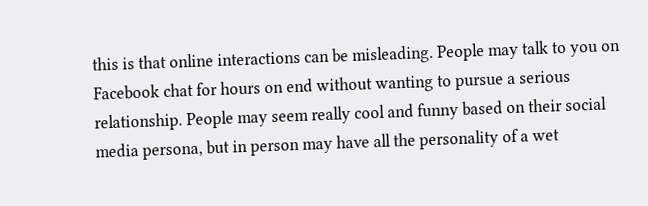this is that online interactions can be misleading. People may talk to you on Facebook chat for hours on end without wanting to pursue a serious relationship. People may seem really cool and funny based on their social media persona, but in person may have all the personality of a wet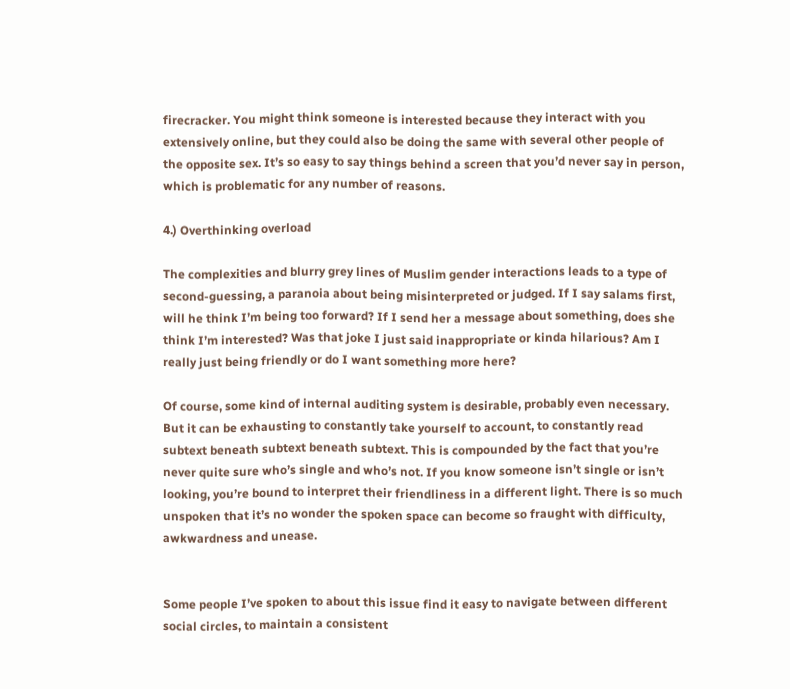firecracker. You might think someone is interested because they interact with you extensively online, but they could also be doing the same with several other people of the opposite sex. It’s so easy to say things behind a screen that you’d never say in person, which is problematic for any number of reasons.

4.) Overthinking overload

The complexities and blurry grey lines of Muslim gender interactions leads to a type of second-guessing, a paranoia about being misinterpreted or judged. If I say salams first, will he think I’m being too forward? If I send her a message about something, does she think I’m interested? Was that joke I just said inappropriate or kinda hilarious? Am I really just being friendly or do I want something more here?

Of course, some kind of internal auditing system is desirable, probably even necessary. But it can be exhausting to constantly take yourself to account, to constantly read subtext beneath subtext beneath subtext. This is compounded by the fact that you’re never quite sure who’s single and who’s not. If you know someone isn’t single or isn’t looking, you’re bound to interpret their friendliness in a different light. There is so much unspoken that it’s no wonder the spoken space can become so fraught with difficulty, awkwardness and unease.


Some people I’ve spoken to about this issue find it easy to navigate between different social circles, to maintain a consistent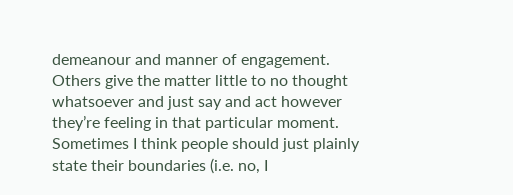demeanour and manner of engagement. Others give the matter little to no thought whatsoever and just say and act however they’re feeling in that particular moment. Sometimes I think people should just plainly state their boundaries (i.e. no, I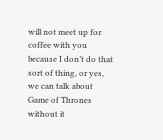will not meet up for coffee with you because I don’t do that sort of thing, or yes, we can talk about Game of Thrones without it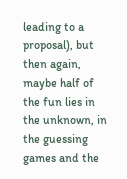leading to a proposal), but then again, maybe half of the fun lies in the unknown, in the guessing games and the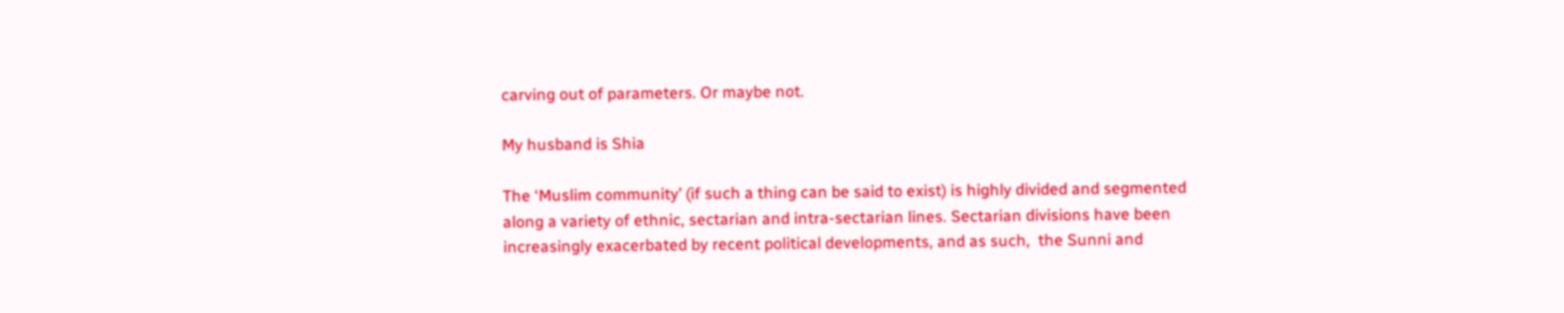carving out of parameters. Or maybe not.

My husband is Shia

The ‘Muslim community’ (if such a thing can be said to exist) is highly divided and segmented along a variety of ethnic, sectarian and intra-sectarian lines. Sectarian divisions have been increasingly exacerbated by recent political developments, and as such,  the Sunni and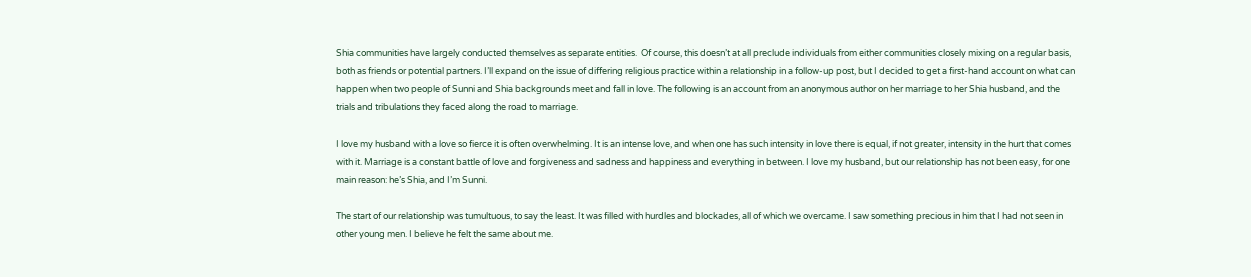Shia communities have largely conducted themselves as separate entities.  Of course, this doesn’t at all preclude individuals from either communities closely mixing on a regular basis, both as friends or potential partners. I’ll expand on the issue of differing religious practice within a relationship in a follow-up post, but I decided to get a first-hand account on what can happen when two people of Sunni and Shia backgrounds meet and fall in love. The following is an account from an anonymous author on her marriage to her Shia husband, and the trials and tribulations they faced along the road to marriage.

I love my husband with a love so fierce it is often overwhelming. It is an intense love, and when one has such intensity in love there is equal, if not greater, intensity in the hurt that comes with it. Marriage is a constant battle of love and forgiveness and sadness and happiness and everything in between. I love my husband, but our relationship has not been easy, for one main reason: he’s Shia, and I’m Sunni.

The start of our relationship was tumultuous, to say the least. It was filled with hurdles and blockades, all of which we overcame. I saw something precious in him that I had not seen in other young men. I believe he felt the same about me.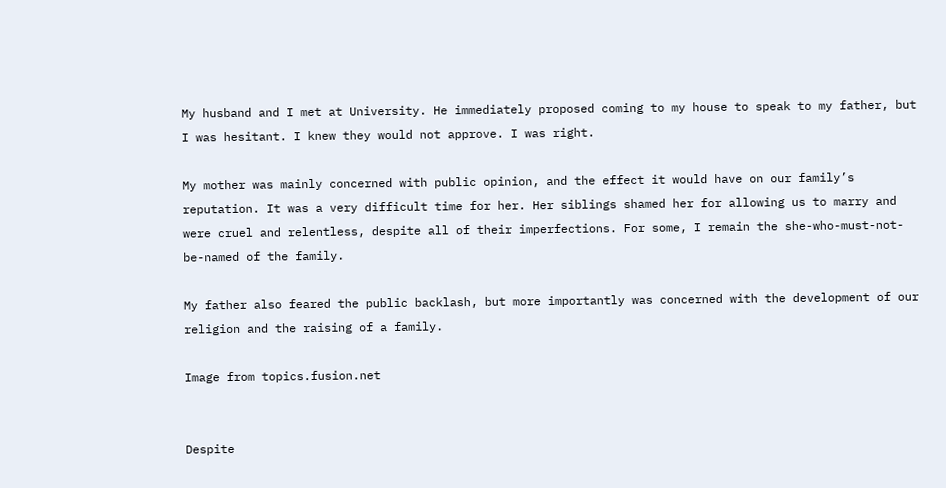My husband and I met at University. He immediately proposed coming to my house to speak to my father, but I was hesitant. I knew they would not approve. I was right.

My mother was mainly concerned with public opinion, and the effect it would have on our family’s reputation. It was a very difficult time for her. Her siblings shamed her for allowing us to marry and were cruel and relentless, despite all of their imperfections. For some, I remain the she-who-must-not-be-named of the family.

My father also feared the public backlash, but more importantly was concerned with the development of our religion and the raising of a family.

Image from topics.fusion.net


Despite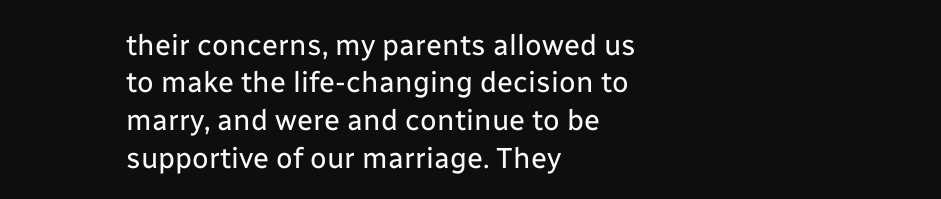their concerns, my parents allowed us to make the life-changing decision to marry, and were and continue to be supportive of our marriage. They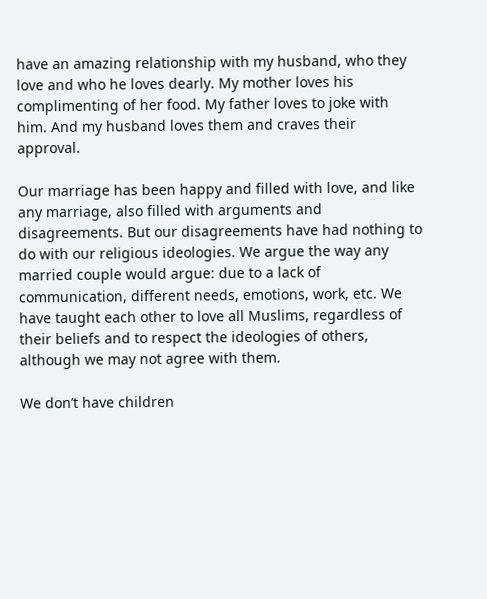have an amazing relationship with my husband, who they love and who he loves dearly. My mother loves his complimenting of her food. My father loves to joke with him. And my husband loves them and craves their approval.

Our marriage has been happy and filled with love, and like any marriage, also filled with arguments and disagreements. But our disagreements have had nothing to do with our religious ideologies. We argue the way any married couple would argue: due to a lack of communication, different needs, emotions, work, etc. We have taught each other to love all Muslims, regardless of their beliefs and to respect the ideologies of others, although we may not agree with them.

We don’t have children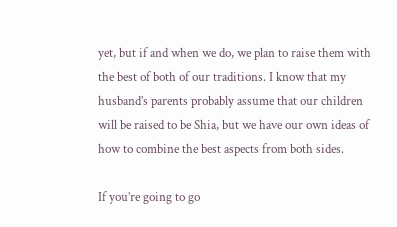yet, but if and when we do, we plan to raise them with the best of both of our traditions. I know that my husband’s parents probably assume that our children will be raised to be Shia, but we have our own ideas of how to combine the best aspects from both sides.

If you’re going to go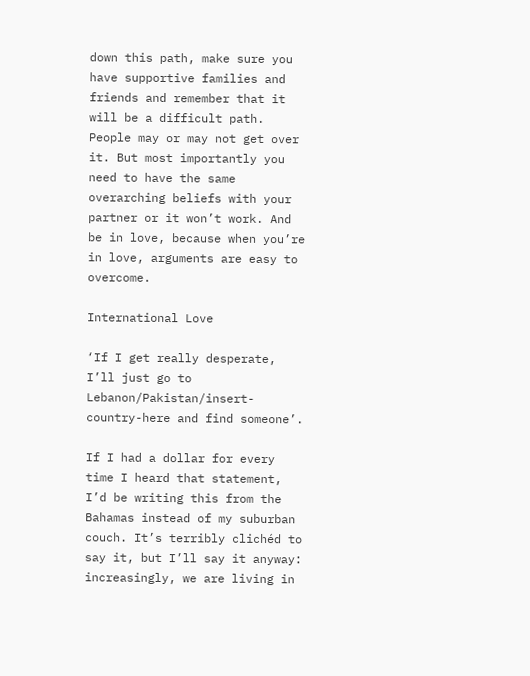down this path, make sure you have supportive families and friends and remember that it will be a difficult path. People may or may not get over it. But most importantly you need to have the same overarching beliefs with your partner or it won’t work. And be in love, because when you’re in love, arguments are easy to overcome.

International Love

‘If I get really desperate, I’ll just go to Lebanon/Pakistan/insert-country-here and find someone’.

If I had a dollar for every time I heard that statement, I’d be writing this from the Bahamas instead of my suburban couch. It’s terribly clichéd to say it, but I’ll say it anyway: increasingly, we are living in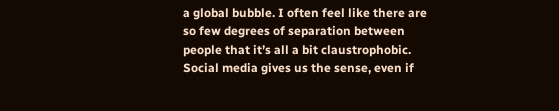a global bubble. I often feel like there are so few degrees of separation between people that it’s all a bit claustrophobic. Social media gives us the sense, even if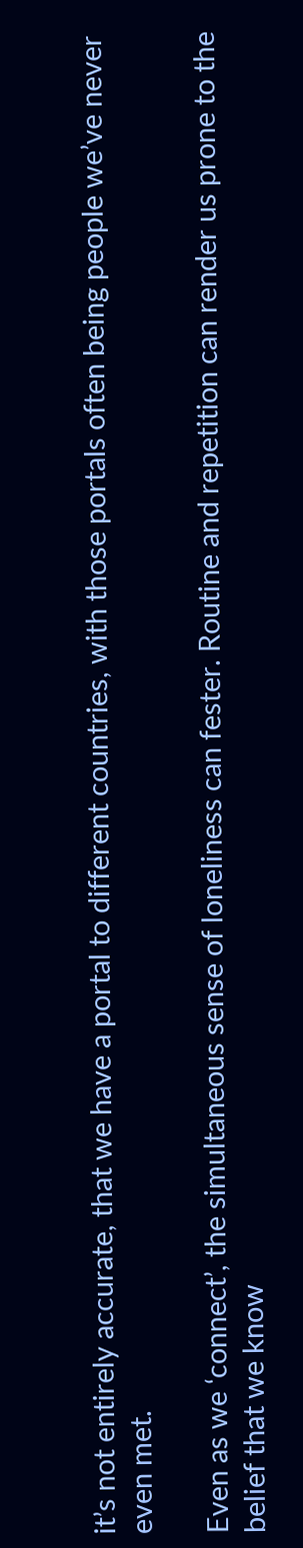it’s not entirely accurate, that we have a portal to different countries, with those portals often being people we’ve never even met.

Even as we ‘connect’, the simultaneous sense of loneliness can fester. Routine and repetition can render us prone to the belief that we know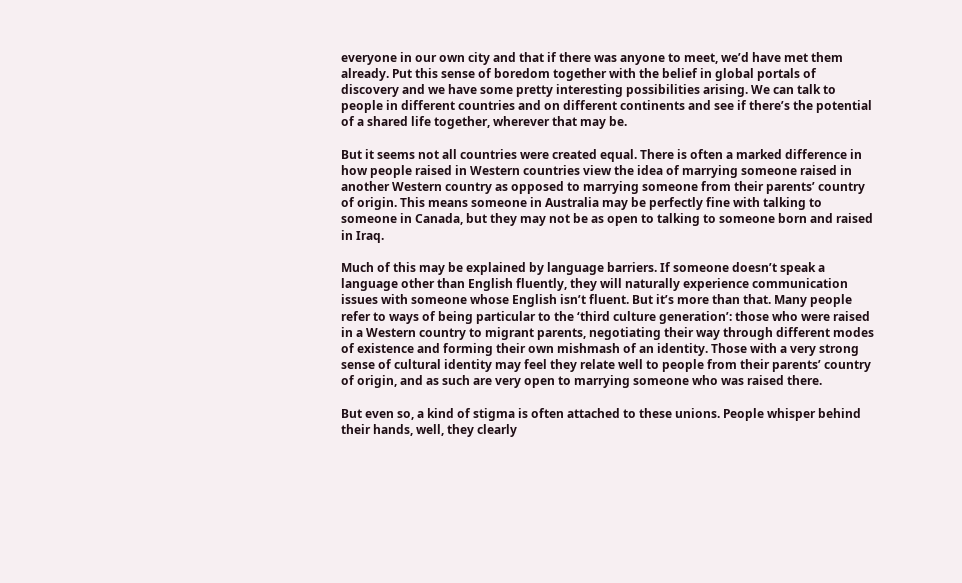everyone in our own city and that if there was anyone to meet, we’d have met them already. Put this sense of boredom together with the belief in global portals of discovery and we have some pretty interesting possibilities arising. We can talk to people in different countries and on different continents and see if there’s the potential of a shared life together, wherever that may be.

But it seems not all countries were created equal. There is often a marked difference in how people raised in Western countries view the idea of marrying someone raised in another Western country as opposed to marrying someone from their parents’ country of origin. This means someone in Australia may be perfectly fine with talking to someone in Canada, but they may not be as open to talking to someone born and raised in Iraq.

Much of this may be explained by language barriers. If someone doesn’t speak a language other than English fluently, they will naturally experience communication issues with someone whose English isn’t fluent. But it’s more than that. Many people refer to ways of being particular to the ‘third culture generation’: those who were raised in a Western country to migrant parents, negotiating their way through different modes of existence and forming their own mishmash of an identity. Those with a very strong sense of cultural identity may feel they relate well to people from their parents’ country of origin, and as such are very open to marrying someone who was raised there.

But even so, a kind of stigma is often attached to these unions. People whisper behind their hands, well, they clearly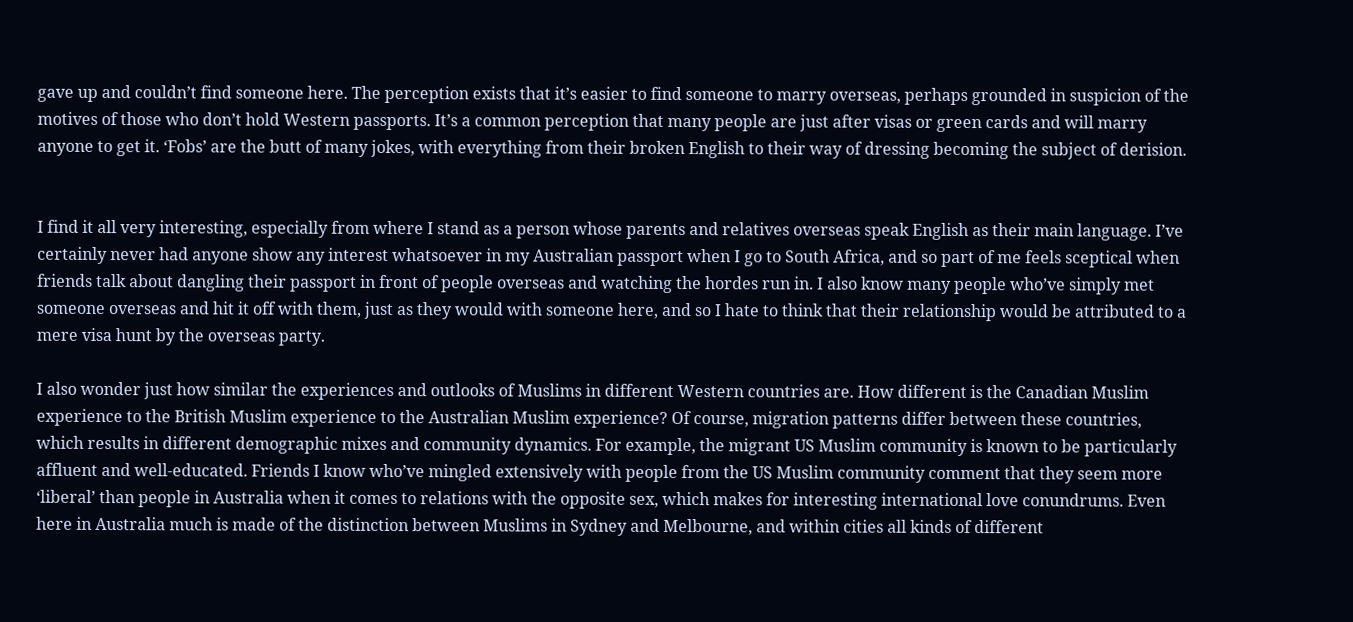gave up and couldn’t find someone here. The perception exists that it’s easier to find someone to marry overseas, perhaps grounded in suspicion of the motives of those who don’t hold Western passports. It’s a common perception that many people are just after visas or green cards and will marry anyone to get it. ‘Fobs’ are the butt of many jokes, with everything from their broken English to their way of dressing becoming the subject of derision.


I find it all very interesting, especially from where I stand as a person whose parents and relatives overseas speak English as their main language. I’ve certainly never had anyone show any interest whatsoever in my Australian passport when I go to South Africa, and so part of me feels sceptical when friends talk about dangling their passport in front of people overseas and watching the hordes run in. I also know many people who’ve simply met someone overseas and hit it off with them, just as they would with someone here, and so I hate to think that their relationship would be attributed to a mere visa hunt by the overseas party.

I also wonder just how similar the experiences and outlooks of Muslims in different Western countries are. How different is the Canadian Muslim experience to the British Muslim experience to the Australian Muslim experience? Of course, migration patterns differ between these countries, which results in different demographic mixes and community dynamics. For example, the migrant US Muslim community is known to be particularly affluent and well-educated. Friends I know who’ve mingled extensively with people from the US Muslim community comment that they seem more ‘liberal’ than people in Australia when it comes to relations with the opposite sex, which makes for interesting international love conundrums. Even here in Australia much is made of the distinction between Muslims in Sydney and Melbourne, and within cities all kinds of different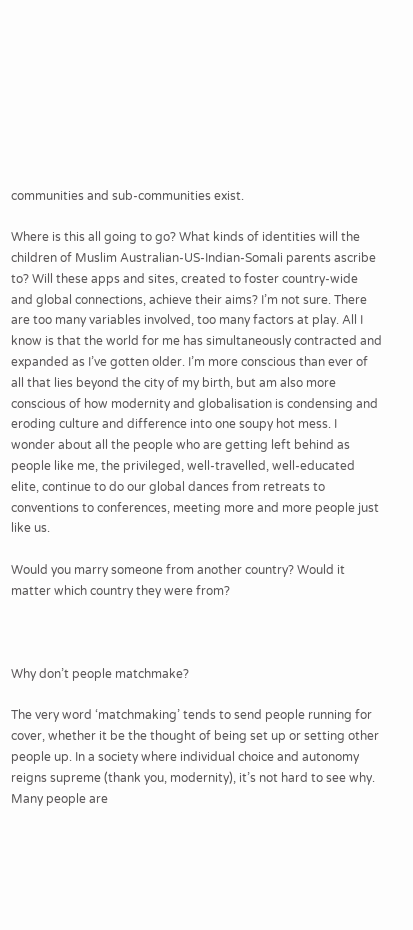communities and sub-communities exist.

Where is this all going to go? What kinds of identities will the children of Muslim Australian-US-Indian-Somali parents ascribe to? Will these apps and sites, created to foster country-wide and global connections, achieve their aims? I’m not sure. There are too many variables involved, too many factors at play. All I know is that the world for me has simultaneously contracted and expanded as I’ve gotten older. I’m more conscious than ever of all that lies beyond the city of my birth, but am also more conscious of how modernity and globalisation is condensing and eroding culture and difference into one soupy hot mess. I wonder about all the people who are getting left behind as people like me, the privileged, well-travelled, well-educated elite, continue to do our global dances from retreats to conventions to conferences, meeting more and more people just like us.

Would you marry someone from another country? Would it matter which country they were from?



Why don’t people matchmake?

The very word ‘matchmaking’ tends to send people running for cover, whether it be the thought of being set up or setting other people up. In a society where individual choice and autonomy reigns supreme (thank you, modernity), it’s not hard to see why. Many people are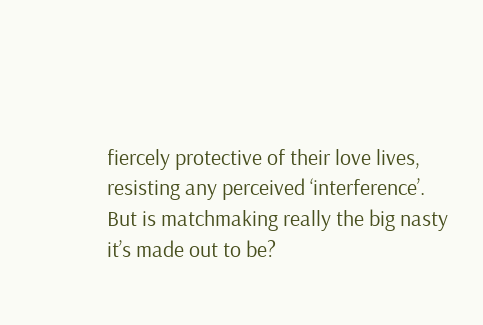fiercely protective of their love lives, resisting any perceived ‘interference’. But is matchmaking really the big nasty it’s made out to be?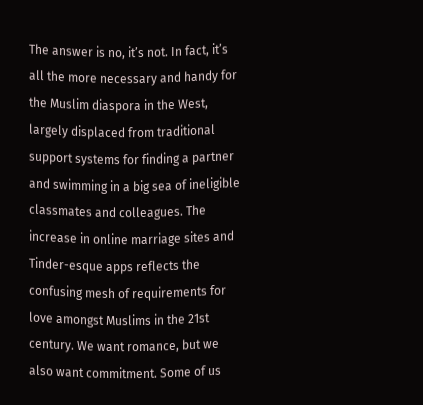The answer is no, it’s not. In fact, it’s all the more necessary and handy for the Muslim diaspora in the West, largely displaced from traditional support systems for finding a partner and swimming in a big sea of ineligible classmates and colleagues. The increase in online marriage sites and Tinder-esque apps reflects the confusing mesh of requirements for love amongst Muslims in the 21st century. We want romance, but we also want commitment. Some of us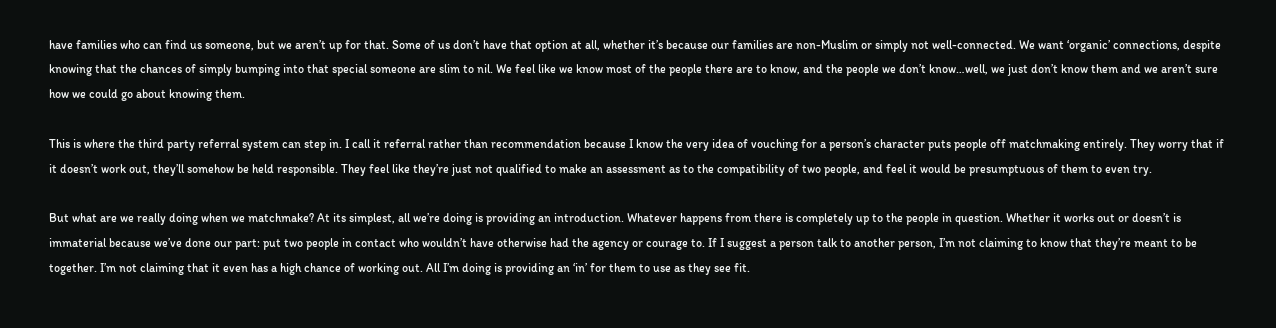have families who can find us someone, but we aren’t up for that. Some of us don’t have that option at all, whether it’s because our families are non-Muslim or simply not well-connected. We want ‘organic’ connections, despite knowing that the chances of simply bumping into that special someone are slim to nil. We feel like we know most of the people there are to know, and the people we don’t know…well, we just don’t know them and we aren’t sure how we could go about knowing them.

This is where the third party referral system can step in. I call it referral rather than recommendation because I know the very idea of vouching for a person’s character puts people off matchmaking entirely. They worry that if it doesn’t work out, they’ll somehow be held responsible. They feel like they’re just not qualified to make an assessment as to the compatibility of two people, and feel it would be presumptuous of them to even try.

But what are we really doing when we matchmake? At its simplest, all we’re doing is providing an introduction. Whatever happens from there is completely up to the people in question. Whether it works out or doesn’t is immaterial because we’ve done our part: put two people in contact who wouldn’t have otherwise had the agency or courage to. If I suggest a person talk to another person, I’m not claiming to know that they’re meant to be together. I’m not claiming that it even has a high chance of working out. All I’m doing is providing an ‘in’ for them to use as they see fit.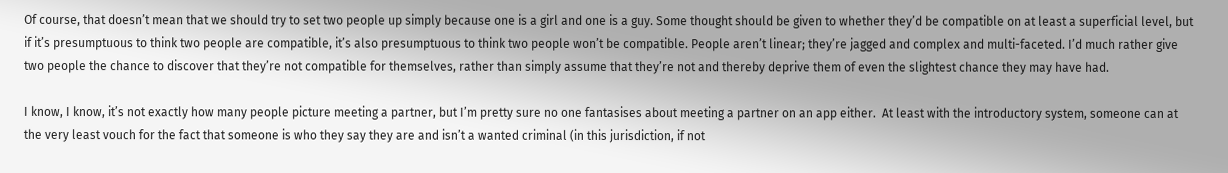Of course, that doesn’t mean that we should try to set two people up simply because one is a girl and one is a guy. Some thought should be given to whether they’d be compatible on at least a superficial level, but if it’s presumptuous to think two people are compatible, it’s also presumptuous to think two people won’t be compatible. People aren’t linear; they’re jagged and complex and multi-faceted. I’d much rather give two people the chance to discover that they’re not compatible for themselves, rather than simply assume that they’re not and thereby deprive them of even the slightest chance they may have had.

I know, I know, it’s not exactly how many people picture meeting a partner, but I’m pretty sure no one fantasises about meeting a partner on an app either.  At least with the introductory system, someone can at the very least vouch for the fact that someone is who they say they are and isn’t a wanted criminal (in this jurisdiction, if not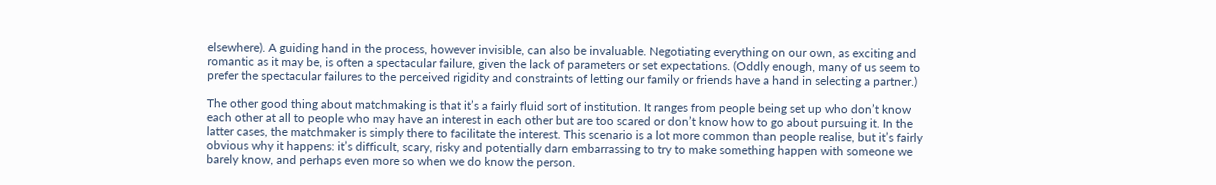elsewhere). A guiding hand in the process, however invisible, can also be invaluable. Negotiating everything on our own, as exciting and romantic as it may be, is often a spectacular failure, given the lack of parameters or set expectations. (Oddly enough, many of us seem to prefer the spectacular failures to the perceived rigidity and constraints of letting our family or friends have a hand in selecting a partner.)

The other good thing about matchmaking is that it’s a fairly fluid sort of institution. It ranges from people being set up who don’t know each other at all to people who may have an interest in each other but are too scared or don’t know how to go about pursuing it. In the latter cases, the matchmaker is simply there to facilitate the interest. This scenario is a lot more common than people realise, but it’s fairly obvious why it happens: it’s difficult, scary, risky and potentially darn embarrassing to try to make something happen with someone we barely know, and perhaps even more so when we do know the person.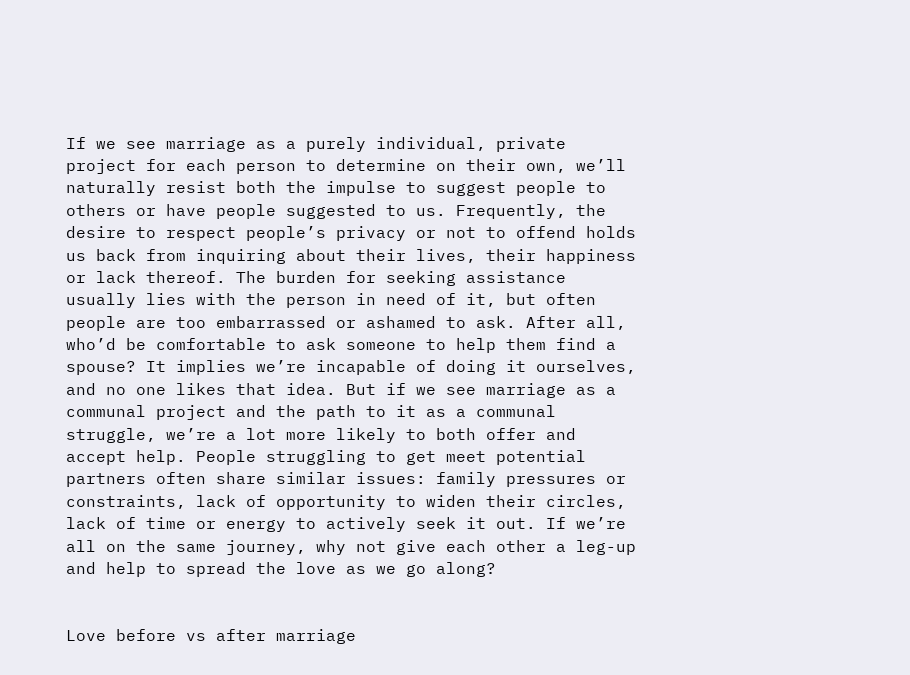If we see marriage as a purely individual, private project for each person to determine on their own, we’ll naturally resist both the impulse to suggest people to others or have people suggested to us. Frequently, the desire to respect people’s privacy or not to offend holds us back from inquiring about their lives, their happiness or lack thereof. The burden for seeking assistance usually lies with the person in need of it, but often people are too embarrassed or ashamed to ask. After all, who’d be comfortable to ask someone to help them find a spouse? It implies we’re incapable of doing it ourselves, and no one likes that idea. But if we see marriage as a communal project and the path to it as a communal struggle, we’re a lot more likely to both offer and accept help. People struggling to get meet potential partners often share similar issues: family pressures or constraints, lack of opportunity to widen their circles, lack of time or energy to actively seek it out. If we’re all on the same journey, why not give each other a leg-up and help to spread the love as we go along?


Love before vs after marriage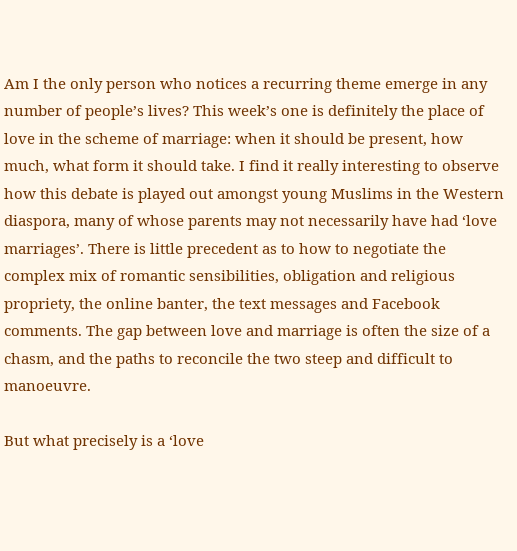Am I the only person who notices a recurring theme emerge in any number of people’s lives? This week’s one is definitely the place of love in the scheme of marriage: when it should be present, how much, what form it should take. I find it really interesting to observe how this debate is played out amongst young Muslims in the Western diaspora, many of whose parents may not necessarily have had ‘love marriages’. There is little precedent as to how to negotiate the complex mix of romantic sensibilities, obligation and religious propriety, the online banter, the text messages and Facebook comments. The gap between love and marriage is often the size of a chasm, and the paths to reconcile the two steep and difficult to manoeuvre.

But what precisely is a ‘love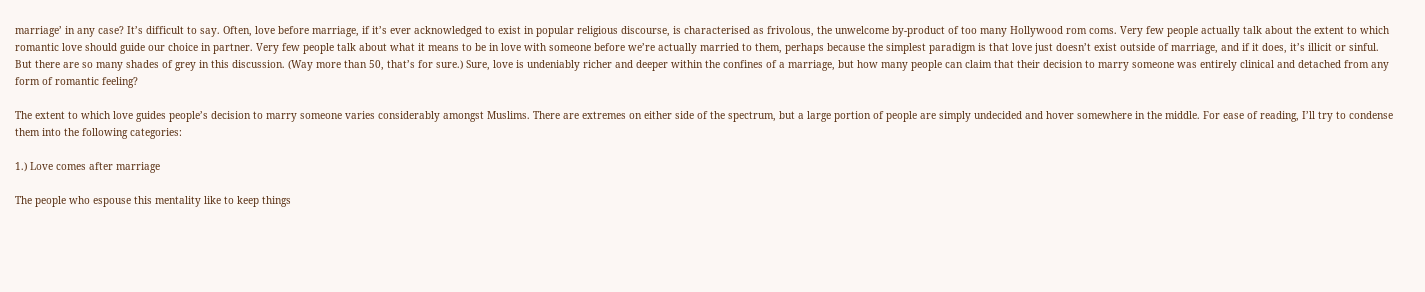marriage’ in any case? It’s difficult to say. Often, love before marriage, if it’s ever acknowledged to exist in popular religious discourse, is characterised as frivolous, the unwelcome by-product of too many Hollywood rom coms. Very few people actually talk about the extent to which romantic love should guide our choice in partner. Very few people talk about what it means to be in love with someone before we’re actually married to them, perhaps because the simplest paradigm is that love just doesn’t exist outside of marriage, and if it does, it’s illicit or sinful. But there are so many shades of grey in this discussion. (Way more than 50, that’s for sure.) Sure, love is undeniably richer and deeper within the confines of a marriage, but how many people can claim that their decision to marry someone was entirely clinical and detached from any form of romantic feeling?

The extent to which love guides people’s decision to marry someone varies considerably amongst Muslims. There are extremes on either side of the spectrum, but a large portion of people are simply undecided and hover somewhere in the middle. For ease of reading, I’ll try to condense them into the following categories:

1.) Love comes after marriage

The people who espouse this mentality like to keep things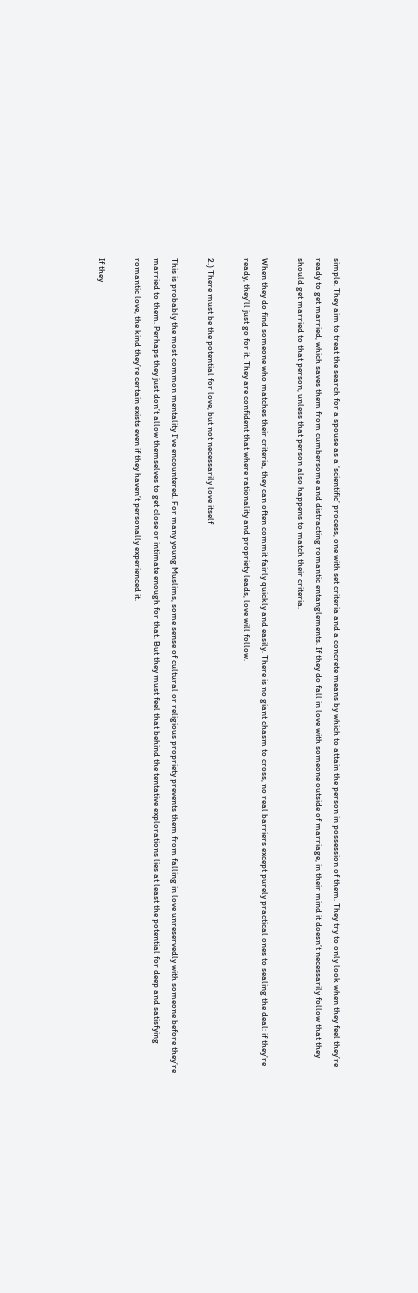simple. They aim to treat the search for a spouse as a ‘scientific’ process, one with set criteria and a concrete means by which to attain the person in possession of them. They try to only look when they feel they’re ready to get married, which saves them from cumbersome and distracting romantic entanglements. If they do fall in love with someone outside of marriage, in their mind it doesn’t necessarily follow that they should get married to that person, unless that person also happens to match their criteria.

When they do find someone who matches their criteria, they can often commit fairly quickly and easily. There is no giant chasm to cross, no real barriers except purely practical ones to sealing the deal: if they’re ready, they’ll just go for it. They are confident that where rationality and propriety leads, love will follow.

2.) There must be the potential for love, but not necessarily love itself

This is probably the most common mentality I’ve encountered. For many young Muslims, some sense of cultural or religious propriety prevents them from falling in love unreservedly with someone before they’re married to them. Perhaps they just don’t allow themselves to get close or intimate enough for that. But they must feel that behind the tentative explorations lies at least the potential for deep and satisfying romantic love, the kind they’re certain exists even if they haven’t personally experienced it.

If they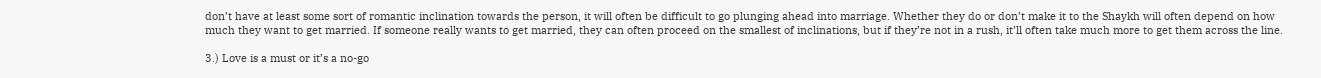don’t have at least some sort of romantic inclination towards the person, it will often be difficult to go plunging ahead into marriage. Whether they do or don’t make it to the Shaykh will often depend on how much they want to get married. If someone really wants to get married, they can often proceed on the smallest of inclinations, but if they’re not in a rush, it’ll often take much more to get them across the line.

3.) Love is a must or it’s a no-go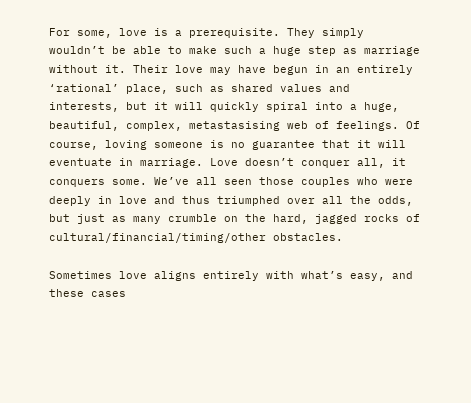For some, love is a prerequisite. They simply wouldn’t be able to make such a huge step as marriage without it. Their love may have begun in an entirely ‘rational’ place, such as shared values and interests, but it will quickly spiral into a huge, beautiful, complex, metastasising web of feelings. Of course, loving someone is no guarantee that it will eventuate in marriage. Love doesn’t conquer all, it conquers some. We’ve all seen those couples who were deeply in love and thus triumphed over all the odds, but just as many crumble on the hard, jagged rocks of cultural/financial/timing/other obstacles.

Sometimes love aligns entirely with what’s easy, and these cases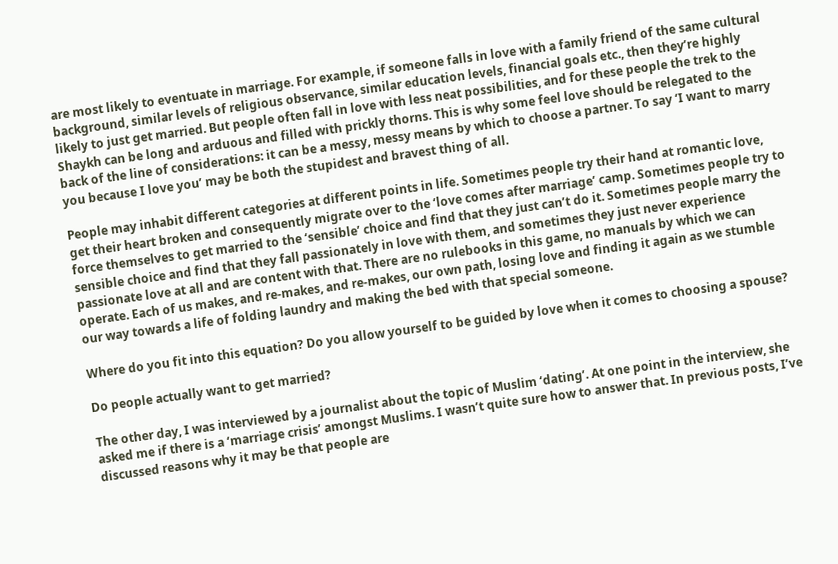are most likely to eventuate in marriage. For example, if someone falls in love with a family friend of the same cultural background, similar levels of religious observance, similar education levels, financial goals etc., then they’re highly likely to just get married. But people often fall in love with less neat possibilities, and for these people the trek to the Shaykh can be long and arduous and filled with prickly thorns. This is why some feel love should be relegated to the back of the line of considerations: it can be a messy, messy means by which to choose a partner. To say ‘I want to marry you because I love you’ may be both the stupidest and bravest thing of all.

People may inhabit different categories at different points in life. Sometimes people try their hand at romantic love, get their heart broken and consequently migrate over to the ‘love comes after marriage’ camp. Sometimes people try to force themselves to get married to the ‘sensible’ choice and find that they just can’t do it. Sometimes people marry the sensible choice and find that they fall passionately in love with them, and sometimes they just never experience passionate love at all and are content with that. There are no rulebooks in this game, no manuals by which we can operate. Each of us makes, and re-makes, and re-makes, our own path, losing love and finding it again as we stumble our way towards a life of folding laundry and making the bed with that special someone.

Where do you fit into this equation? Do you allow yourself to be guided by love when it comes to choosing a spouse?

Do people actually want to get married?

The other day, I was interviewed by a journalist about the topic of Muslim ‘dating’. At one point in the interview, she asked me if there is a ‘marriage crisis’ amongst Muslims. I wasn’t quite sure how to answer that. In previous posts, I’ve discussed reasons why it may be that people are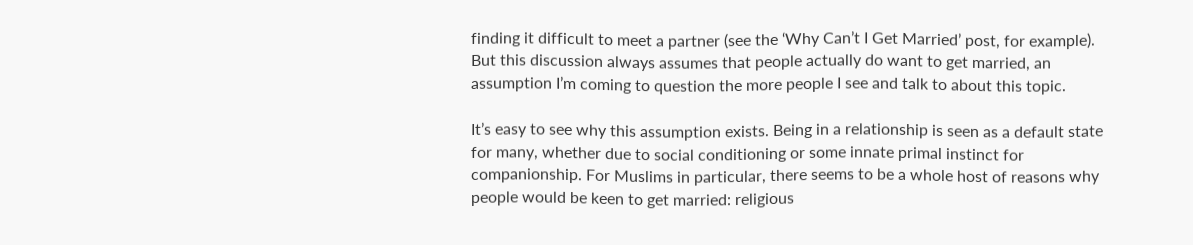finding it difficult to meet a partner (see the ‘Why Can’t I Get Married’ post, for example). But this discussion always assumes that people actually do want to get married, an assumption I’m coming to question the more people I see and talk to about this topic.

It’s easy to see why this assumption exists. Being in a relationship is seen as a default state for many, whether due to social conditioning or some innate primal instinct for companionship. For Muslims in particular, there seems to be a whole host of reasons why people would be keen to get married: religious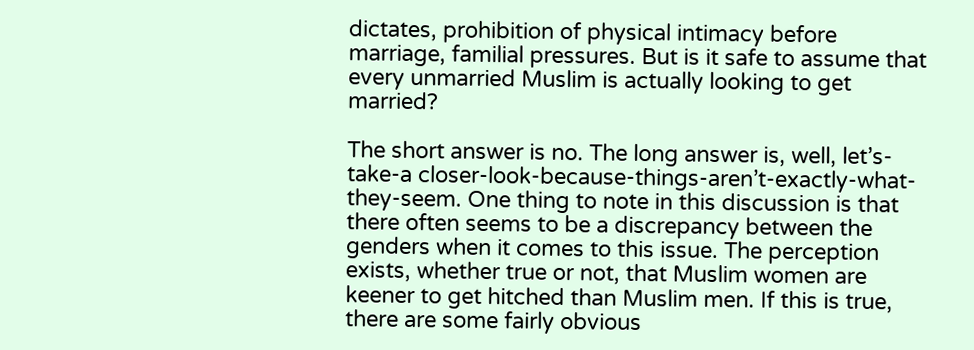dictates, prohibition of physical intimacy before marriage, familial pressures. But is it safe to assume that every unmarried Muslim is actually looking to get married?

The short answer is no. The long answer is, well, let’s-take-a closer-look-because-things-aren’t-exactly-what-they-seem. One thing to note in this discussion is that there often seems to be a discrepancy between the genders when it comes to this issue. The perception exists, whether true or not, that Muslim women are keener to get hitched than Muslim men. If this is true, there are some fairly obvious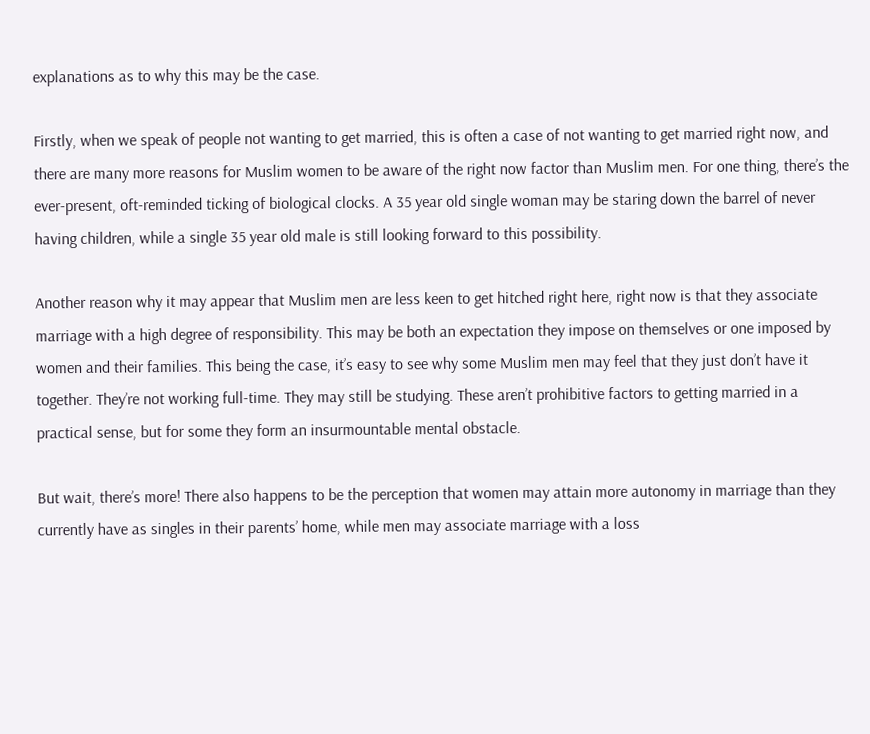explanations as to why this may be the case.

Firstly, when we speak of people not wanting to get married, this is often a case of not wanting to get married right now, and there are many more reasons for Muslim women to be aware of the right now factor than Muslim men. For one thing, there’s the ever-present, oft-reminded ticking of biological clocks. A 35 year old single woman may be staring down the barrel of never having children, while a single 35 year old male is still looking forward to this possibility.

Another reason why it may appear that Muslim men are less keen to get hitched right here, right now is that they associate marriage with a high degree of responsibility. This may be both an expectation they impose on themselves or one imposed by women and their families. This being the case, it’s easy to see why some Muslim men may feel that they just don’t have it together. They’re not working full-time. They may still be studying. These aren’t prohibitive factors to getting married in a practical sense, but for some they form an insurmountable mental obstacle.

But wait, there’s more! There also happens to be the perception that women may attain more autonomy in marriage than they currently have as singles in their parents’ home, while men may associate marriage with a loss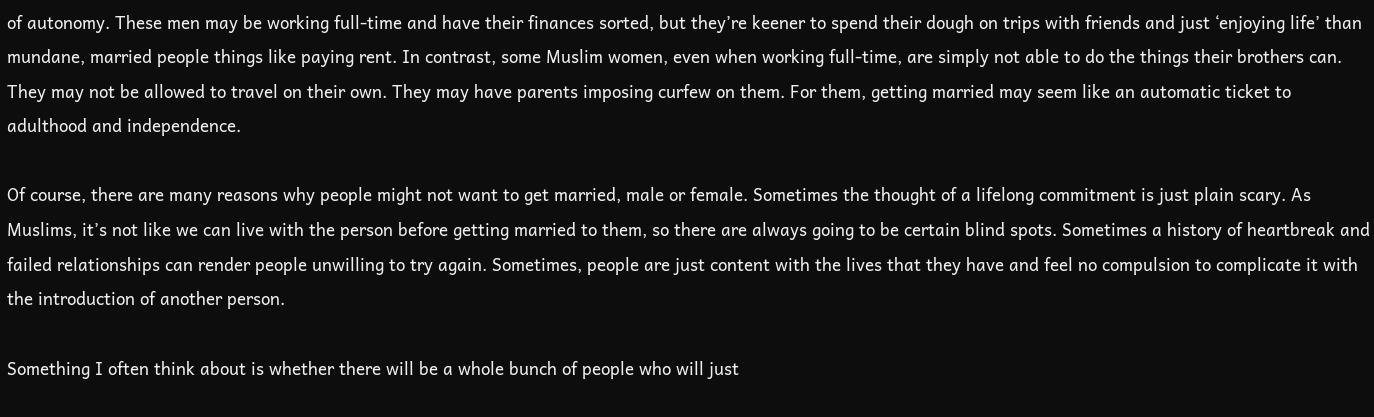of autonomy. These men may be working full-time and have their finances sorted, but they’re keener to spend their dough on trips with friends and just ‘enjoying life’ than mundane, married people things like paying rent. In contrast, some Muslim women, even when working full-time, are simply not able to do the things their brothers can. They may not be allowed to travel on their own. They may have parents imposing curfew on them. For them, getting married may seem like an automatic ticket to adulthood and independence.

Of course, there are many reasons why people might not want to get married, male or female. Sometimes the thought of a lifelong commitment is just plain scary. As Muslims, it’s not like we can live with the person before getting married to them, so there are always going to be certain blind spots. Sometimes a history of heartbreak and failed relationships can render people unwilling to try again. Sometimes, people are just content with the lives that they have and feel no compulsion to complicate it with the introduction of another person.

Something I often think about is whether there will be a whole bunch of people who will just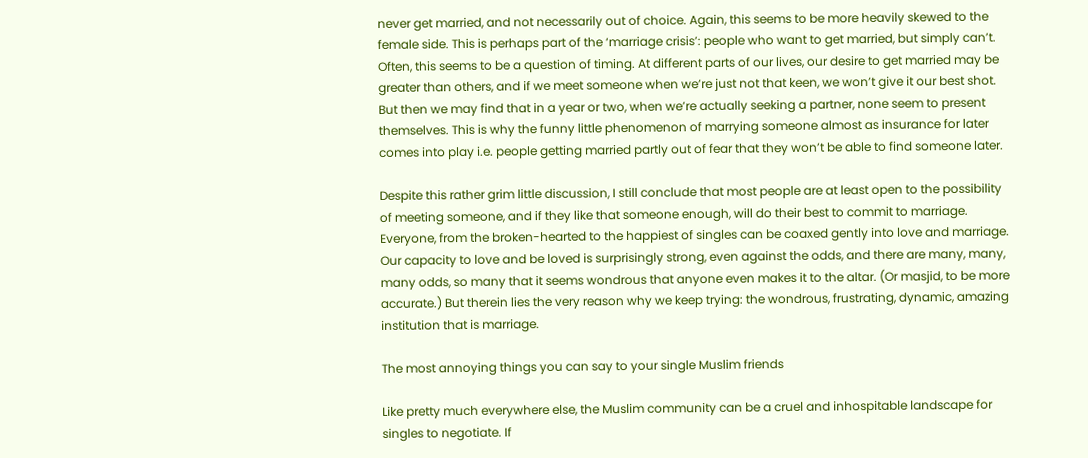never get married, and not necessarily out of choice. Again, this seems to be more heavily skewed to the female side. This is perhaps part of the ‘marriage crisis’: people who want to get married, but simply can’t. Often, this seems to be a question of timing. At different parts of our lives, our desire to get married may be greater than others, and if we meet someone when we’re just not that keen, we won’t give it our best shot. But then we may find that in a year or two, when we’re actually seeking a partner, none seem to present themselves. This is why the funny little phenomenon of marrying someone almost as insurance for later comes into play i.e. people getting married partly out of fear that they won’t be able to find someone later.

Despite this rather grim little discussion, I still conclude that most people are at least open to the possibility of meeting someone, and if they like that someone enough, will do their best to commit to marriage. Everyone, from the broken-hearted to the happiest of singles can be coaxed gently into love and marriage. Our capacity to love and be loved is surprisingly strong, even against the odds, and there are many, many, many odds, so many that it seems wondrous that anyone even makes it to the altar. (Or masjid, to be more accurate.) But therein lies the very reason why we keep trying: the wondrous, frustrating, dynamic, amazing institution that is marriage.

The most annoying things you can say to your single Muslim friends

Like pretty much everywhere else, the Muslim community can be a cruel and inhospitable landscape for singles to negotiate. If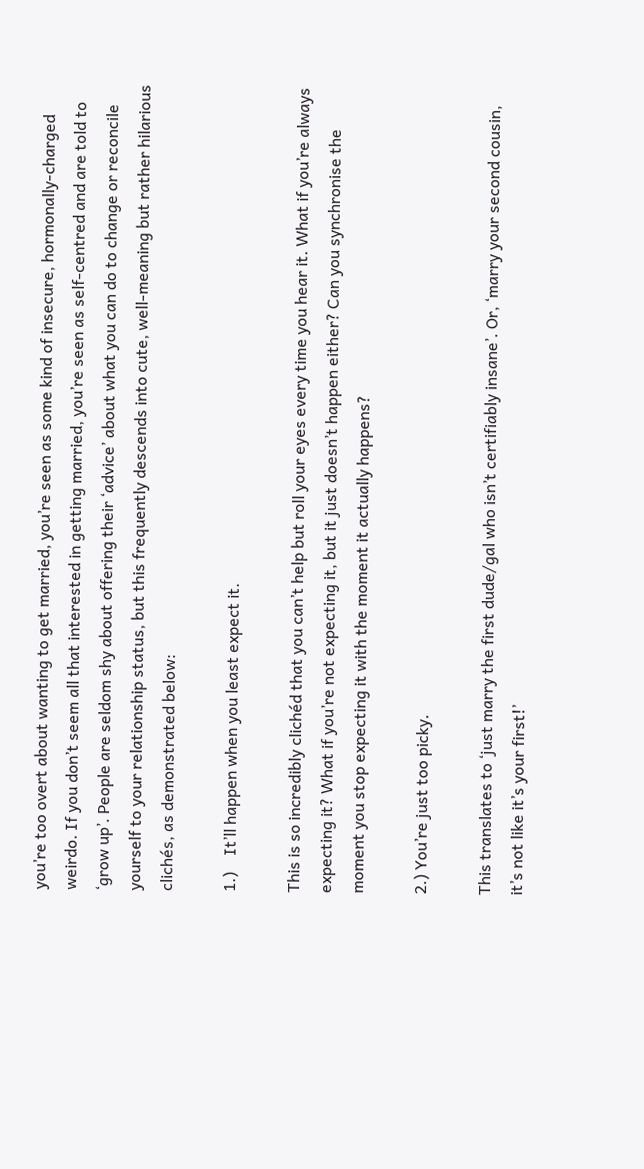you’re too overt about wanting to get married, you’re seen as some kind of insecure, hormonally-charged weirdo. If you don’t seem all that interested in getting married, you’re seen as self-centred and are told to ‘grow up’. People are seldom shy about offering their ‘advice’ about what you can do to change or reconcile yourself to your relationship status, but this frequently descends into cute, well-meaning but rather hilarious clichés, as demonstrated below:

1.)    It’ll happen when you least expect it.

This is so incredibly clichéd that you can’t help but roll your eyes every time you hear it. What if you’re always expecting it? What if you’re not expecting it, but it just doesn’t happen either? Can you synchronise the moment you stop expecting it with the moment it actually happens?

2.) You’re just too picky.

This translates to ‘just marry the first dude/gal who isn’t certifiably insane’. Or, ‘marry your second cousin, it’s not like it’s your first!’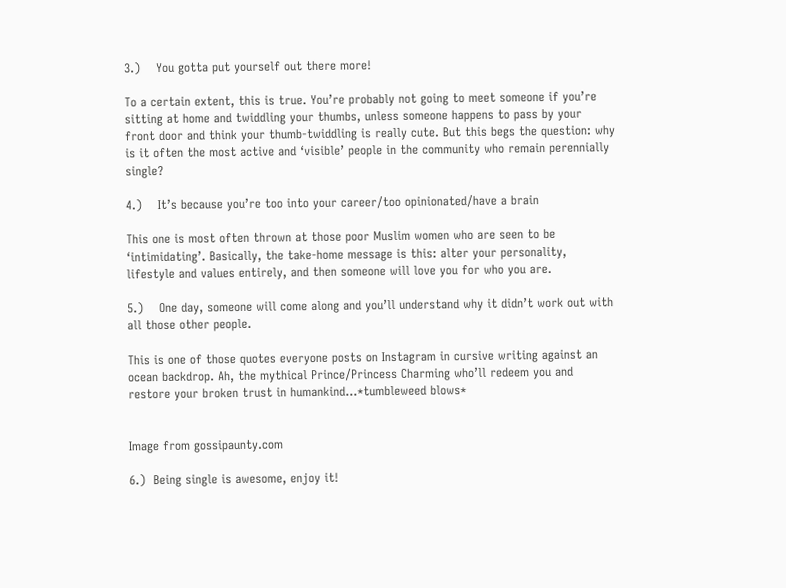3.)    You gotta put yourself out there more!

To a certain extent, this is true. You’re probably not going to meet someone if you’re sitting at home and twiddling your thumbs, unless someone happens to pass by your front door and think your thumb-twiddling is really cute. But this begs the question: why is it often the most active and ‘visible’ people in the community who remain perennially single?

4.)    It’s because you’re too into your career/too opinionated/have a brain

This one is most often thrown at those poor Muslim women who are seen to be ‘intimidating’. Basically, the take-home message is this: alter your personality, lifestyle and values entirely, and then someone will love you for who you are.

5.)    One day, someone will come along and you’ll understand why it didn’t work out with all those other people.

This is one of those quotes everyone posts on Instagram in cursive writing against an ocean backdrop. Ah, the mythical Prince/Princess Charming who’ll redeem you and restore your broken trust in humankind…*tumbleweed blows*


Image from gossipaunty.com

6.)  Being single is awesome, enjoy it!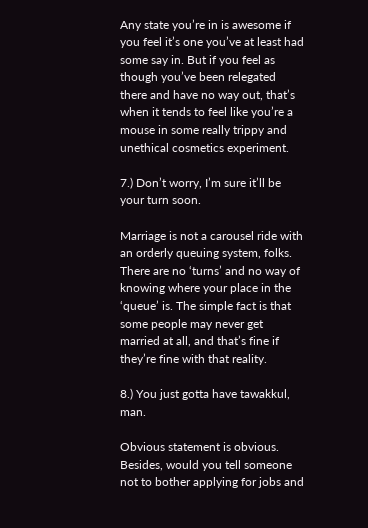Any state you’re in is awesome if you feel it’s one you’ve at least had some say in. But if you feel as though you’ve been relegated there and have no way out, that’s when it tends to feel like you’re a mouse in some really trippy and unethical cosmetics experiment.

7.) Don’t worry, I’m sure it’ll be your turn soon.

Marriage is not a carousel ride with an orderly queuing system, folks. There are no ‘turns’ and no way of knowing where your place in the ‘queue’ is. The simple fact is that some people may never get married at all, and that’s fine if they’re fine with that reality.

8.) You just gotta have tawakkul, man.

Obvious statement is obvious. Besides, would you tell someone not to bother applying for jobs and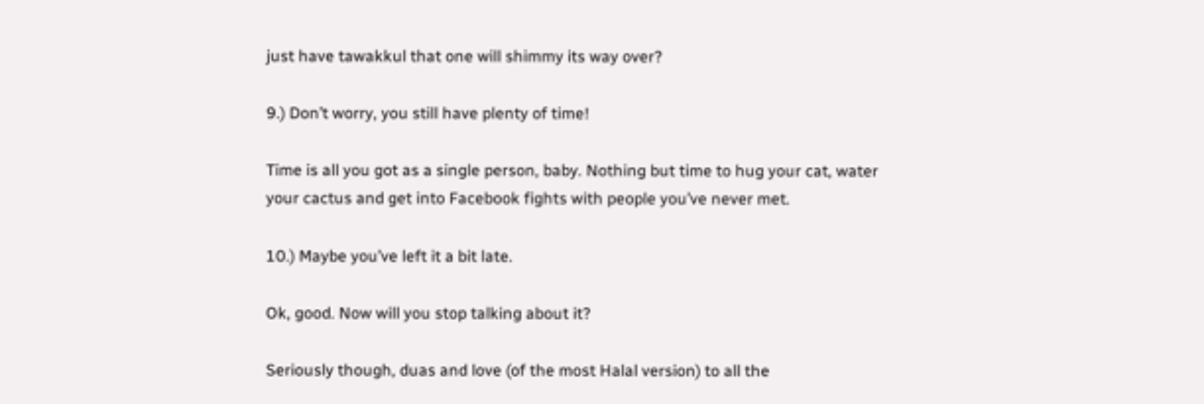just have tawakkul that one will shimmy its way over?

9.) Don’t worry, you still have plenty of time!

Time is all you got as a single person, baby. Nothing but time to hug your cat, water your cactus and get into Facebook fights with people you’ve never met.

10.) Maybe you’ve left it a bit late.

Ok, good. Now will you stop talking about it?

Seriously though, duas and love (of the most Halal version) to all the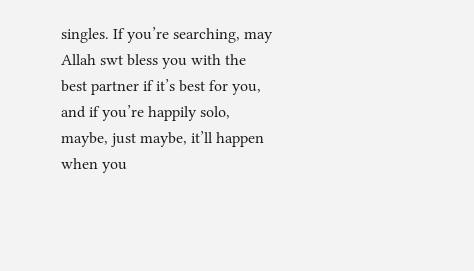singles. If you’re searching, may Allah swt bless you with the best partner if it’s best for you, and if you’re happily solo, maybe, just maybe, it’ll happen when you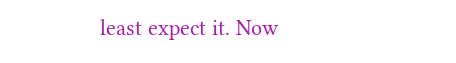least expect it. Now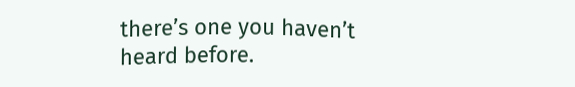there’s one you haven’t heard before.